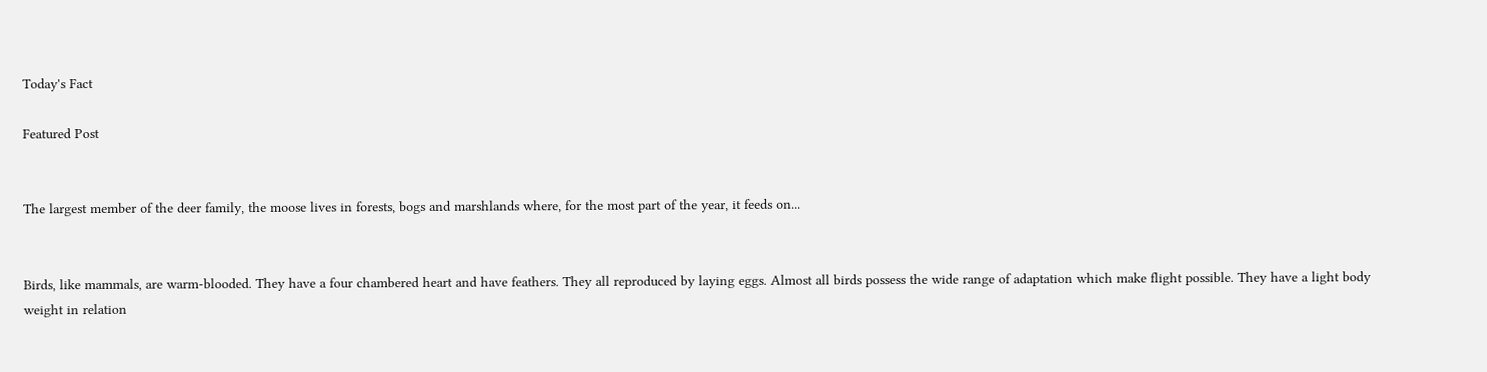Today's Fact

Featured Post


The largest member of the deer family, the moose lives in forests, bogs and marshlands where, for the most part of the year, it feeds on...


Birds, like mammals, are warm-blooded. They have a four chambered heart and have feathers. They all reproduced by laying eggs. Almost all birds possess the wide range of adaptation which make flight possible. They have a light body weight in relation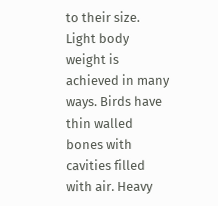to their size. Light body weight is achieved in many ways. Birds have thin walled bones with cavities filled with air. Heavy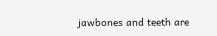jawbones and teeth are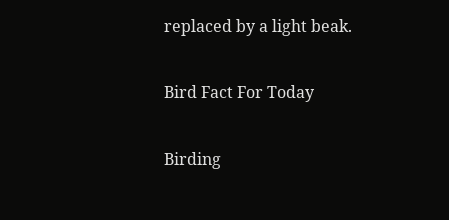replaced by a light beak.

Bird Fact For Today

Birding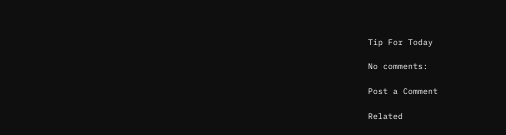Tip For Today

No comments:

Post a Comment

Related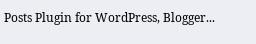Posts Plugin for WordPress, Blogger...